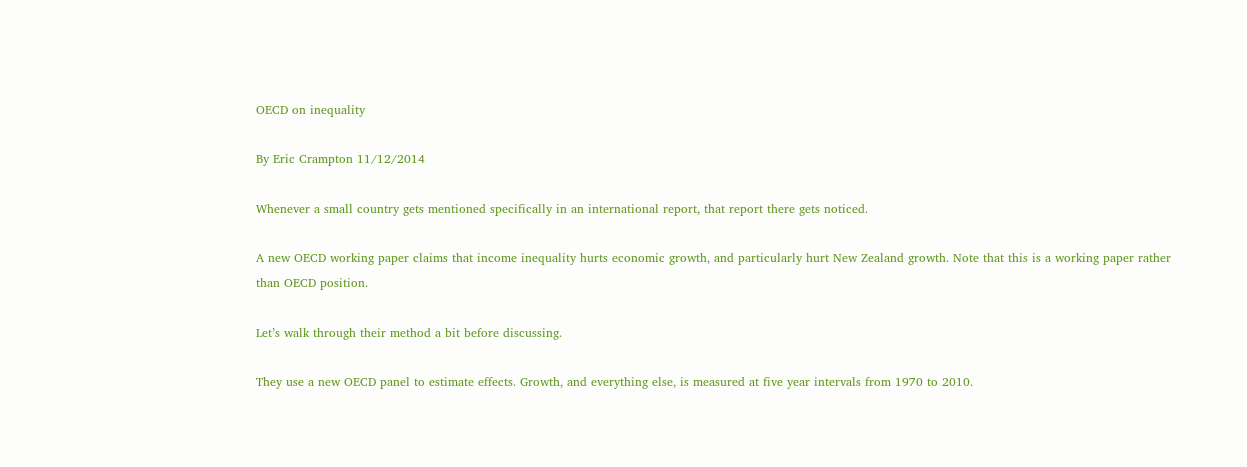OECD on inequality

By Eric Crampton 11/12/2014

Whenever a small country gets mentioned specifically in an international report, that report there gets noticed.

A new OECD working paper claims that income inequality hurts economic growth, and particularly hurt New Zealand growth. Note that this is a working paper rather than OECD position.

Let’s walk through their method a bit before discussing.

They use a new OECD panel to estimate effects. Growth, and everything else, is measured at five year intervals from 1970 to 2010.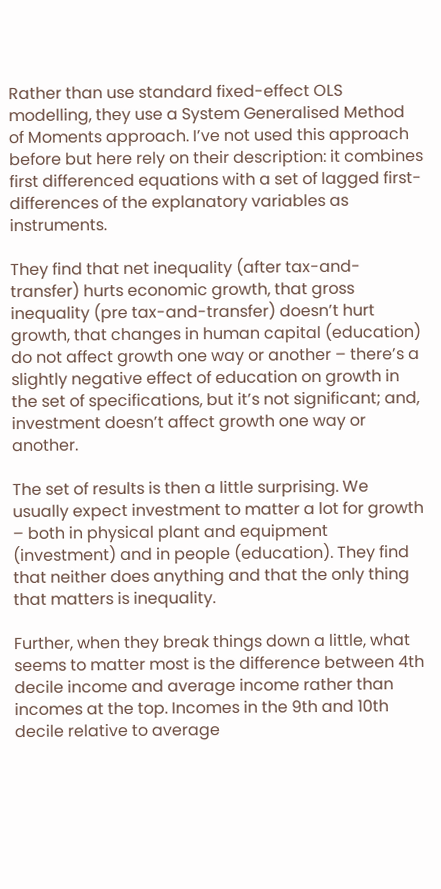Rather than use standard fixed-effect OLS modelling, they use a System Generalised Method of Moments approach. I’ve not used this approach before but here rely on their description: it combines first differenced equations with a set of lagged first-differences of the explanatory variables as instruments.

They find that net inequality (after tax-and-transfer) hurts economic growth, that gross inequality (pre tax-and-transfer) doesn’t hurt growth, that changes in human capital (education) do not affect growth one way or another – there’s a slightly negative effect of education on growth in the set of specifications, but it’s not significant; and, investment doesn’t affect growth one way or another.

The set of results is then a little surprising. We usually expect investment to matter a lot for growth – both in physical plant and equipment (investment) and in people (education). They find that neither does anything and that the only thing that matters is inequality.

Further, when they break things down a little, what seems to matter most is the difference between 4th decile income and average income rather than incomes at the top. Incomes in the 9th and 10th decile relative to average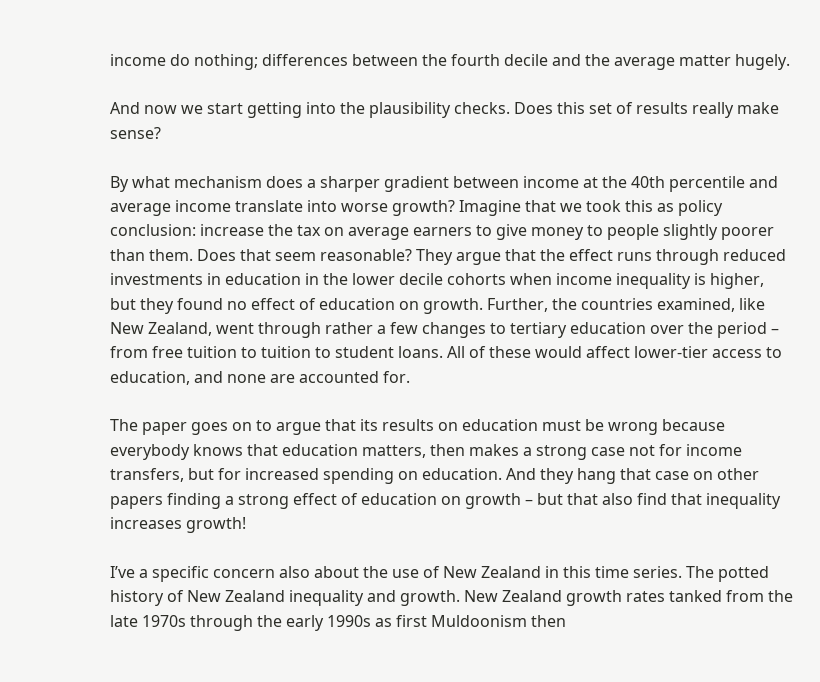income do nothing; differences between the fourth decile and the average matter hugely.

And now we start getting into the plausibility checks. Does this set of results really make sense?

By what mechanism does a sharper gradient between income at the 40th percentile and average income translate into worse growth? Imagine that we took this as policy conclusion: increase the tax on average earners to give money to people slightly poorer than them. Does that seem reasonable? They argue that the effect runs through reduced investments in education in the lower decile cohorts when income inequality is higher, but they found no effect of education on growth. Further, the countries examined, like New Zealand, went through rather a few changes to tertiary education over the period – from free tuition to tuition to student loans. All of these would affect lower-tier access to education, and none are accounted for.

The paper goes on to argue that its results on education must be wrong because everybody knows that education matters, then makes a strong case not for income transfers, but for increased spending on education. And they hang that case on other papers finding a strong effect of education on growth – but that also find that inequality increases growth!

I’ve a specific concern also about the use of New Zealand in this time series. The potted history of New Zealand inequality and growth. New Zealand growth rates tanked from the late 1970s through the early 1990s as first Muldoonism then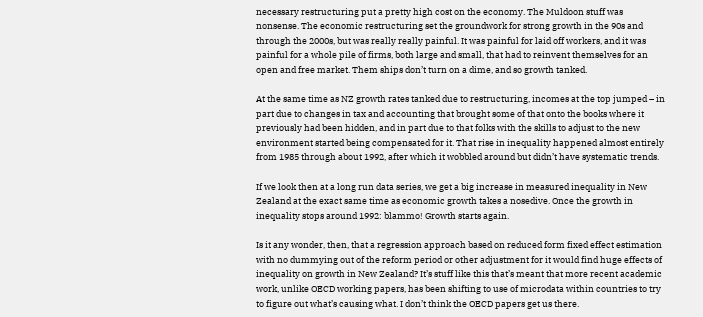necessary restructuring put a pretty high cost on the economy. The Muldoon stuff was nonsense. The economic restructuring set the groundwork for strong growth in the 90s and through the 2000s, but was really really painful. It was painful for laid off workers, and it was painful for a whole pile of firms, both large and small, that had to reinvent themselves for an open and free market. Them ships don’t turn on a dime, and so growth tanked.

At the same time as NZ growth rates tanked due to restructuring, incomes at the top jumped – in part due to changes in tax and accounting that brought some of that onto the books where it previously had been hidden, and in part due to that folks with the skills to adjust to the new environment started being compensated for it. That rise in inequality happened almost entirely from 1985 through about 1992, after which it wobbled around but didn’t have systematic trends.

If we look then at a long run data series, we get a big increase in measured inequality in New Zealand at the exact same time as economic growth takes a nosedive. Once the growth in inequality stops around 1992: blammo! Growth starts again.

Is it any wonder, then, that a regression approach based on reduced form fixed effect estimation with no dummying out of the reform period or other adjustment for it would find huge effects of inequality on growth in New Zealand? It’s stuff like this that’s meant that more recent academic work, unlike OECD working papers, has been shifting to use of microdata within countries to try to figure out what’s causing what. I don’t think the OECD papers get us there.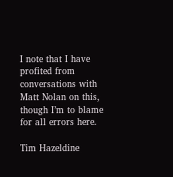I note that I have profited from conversations with Matt Nolan on this, though I’m to blame for all errors here.

Tim Hazeldine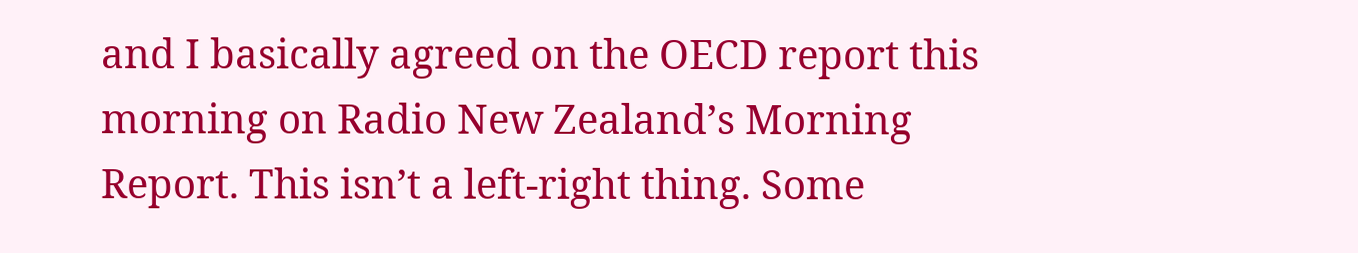and I basically agreed on the OECD report this morning on Radio New Zealand’s Morning Report. This isn’t a left-right thing. Some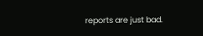reports are just bad.